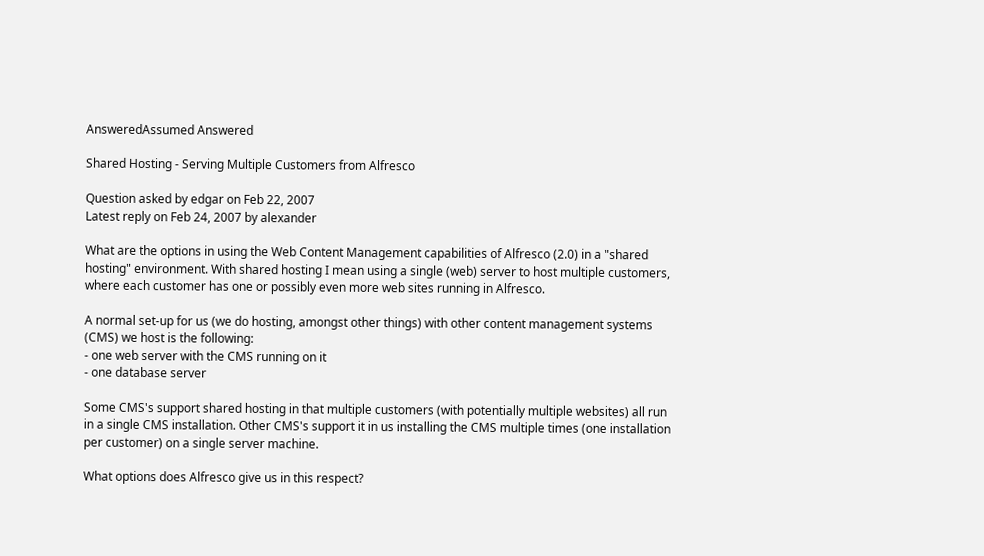AnsweredAssumed Answered

Shared Hosting - Serving Multiple Customers from Alfresco

Question asked by edgar on Feb 22, 2007
Latest reply on Feb 24, 2007 by alexander

What are the options in using the Web Content Management capabilities of Alfresco (2.0) in a "shared hosting" environment. With shared hosting I mean using a single (web) server to host multiple customers, where each customer has one or possibly even more web sites running in Alfresco.

A normal set-up for us (we do hosting, amongst other things) with other content management systems (CMS) we host is the following:
- one web server with the CMS running on it
- one database server

Some CMS's support shared hosting in that multiple customers (with potentially multiple websites) all run in a single CMS installation. Other CMS's support it in us installing the CMS multiple times (one installation per customer) on a single server machine.

What options does Alfresco give us in this respect?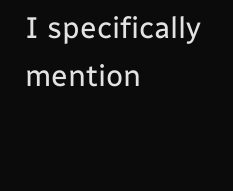I specifically mention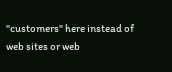"customers" here instead of web sites or web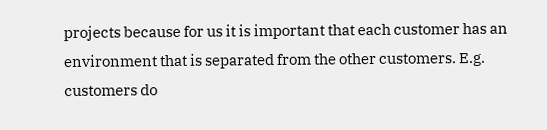projects because for us it is important that each customer has an environment that is separated from the other customers. E.g. customers do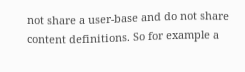not share a user-base and do not share content definitions. So for example a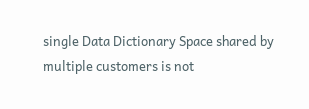single Data Dictionary Space shared by multiple customers is not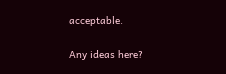acceptable.

Any ideas here?